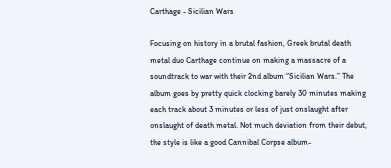Carthage - Sicilian Wars

Focusing on history in a brutal fashion, Greek brutal death metal duo Carthage continue on making a massacre of a soundtrack to war with their 2nd album “Sicilian Wars.” The album goes by pretty quick clocking barely 30 minutes making each track about 3 minutes or less of just onslaught after onslaught of death metal. Not much deviation from their debut, the style is like a good Cannibal Corpse album-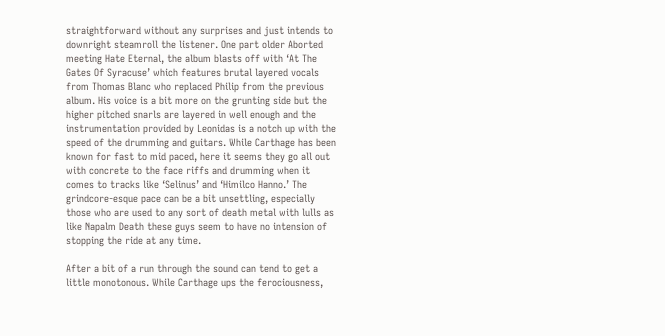straightforward without any surprises and just intends to downright steamroll the listener. One part older Aborted meeting Hate Eternal, the album blasts off with ‘At The Gates Of Syracuse’ which features brutal layered vocals from Thomas Blanc who replaced Philip from the previous album. His voice is a bit more on the grunting side but the higher pitched snarls are layered in well enough and the instrumentation provided by Leonidas is a notch up with the speed of the drumming and guitars. While Carthage has been known for fast to mid paced, here it seems they go all out with concrete to the face riffs and drumming when it comes to tracks like ‘Selinus’ and ‘Himilco Hanno.’ The grindcore-esque pace can be a bit unsettling, especially those who are used to any sort of death metal with lulls as like Napalm Death these guys seem to have no intension of stopping the ride at any time.

After a bit of a run through the sound can tend to get a little monotonous. While Carthage ups the ferociousness,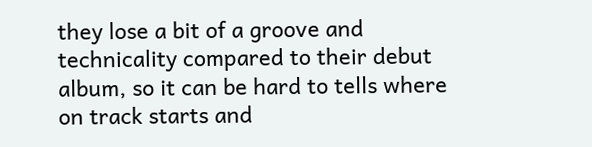they lose a bit of a groove and technicality compared to their debut album, so it can be hard to tells where on track starts and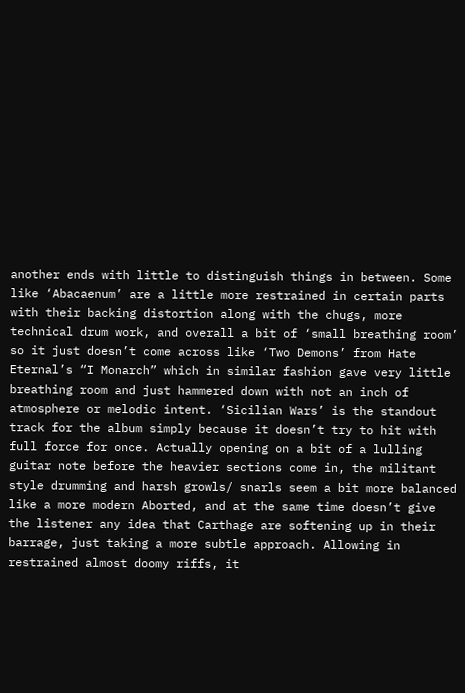another ends with little to distinguish things in between. Some like ‘Abacaenum’ are a little more restrained in certain parts with their backing distortion along with the chugs, more technical drum work, and overall a bit of ‘small breathing room’ so it just doesn’t come across like ‘Two Demons’ from Hate Eternal’s “I Monarch” which in similar fashion gave very little breathing room and just hammered down with not an inch of atmosphere or melodic intent. ‘Sicilian Wars’ is the standout track for the album simply because it doesn’t try to hit with full force for once. Actually opening on a bit of a lulling guitar note before the heavier sections come in, the militant style drumming and harsh growls/ snarls seem a bit more balanced like a more modern Aborted, and at the same time doesn’t give the listener any idea that Carthage are softening up in their barrage, just taking a more subtle approach. Allowing in restrained almost doomy riffs, it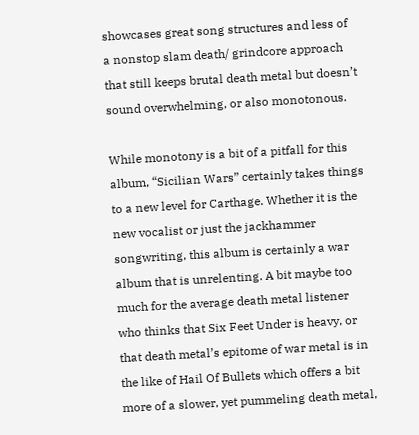showcases great song structures and less of a nonstop slam death/ grindcore approach that still keeps brutal death metal but doesn’t sound overwhelming, or also monotonous.

While monotony is a bit of a pitfall for this album, “Sicilian Wars” certainly takes things to a new level for Carthage. Whether it is the new vocalist or just the jackhammer songwriting, this album is certainly a war album that is unrelenting. A bit maybe too much for the average death metal listener who thinks that Six Feet Under is heavy, or that death metal’s epitome of war metal is in the like of Hail Of Bullets which offers a bit more of a slower, yet pummeling death metal,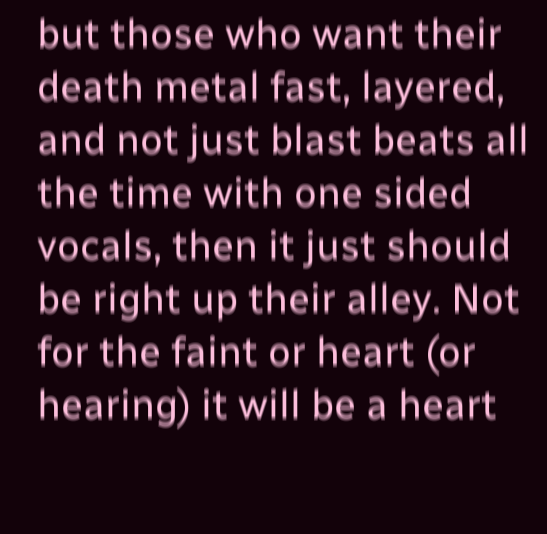but those who want their death metal fast, layered, and not just blast beats all the time with one sided vocals, then it just should be right up their alley. Not for the faint or heart (or hearing) it will be a heart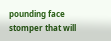pounding face stomper that will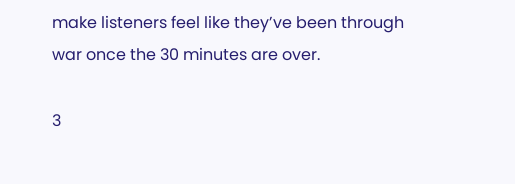make listeners feel like they’ve been through war once the 30 minutes are over.

3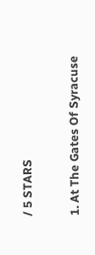/ 5 STARS

1. At The Gates Of Syracuse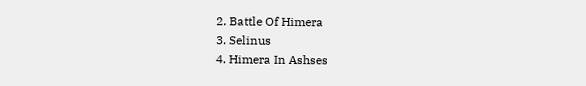2. Battle Of Himera
3. Selinus
4. Himera In Ashses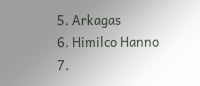5. Arkagas
6. Himilco Hanno
7.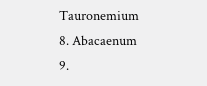Tauronemium
8. Abacaenum
9.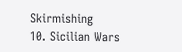Skirmishing
10. Sicilian Wars